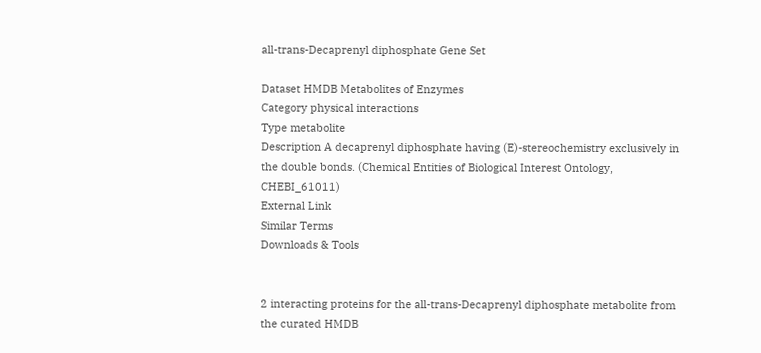all-trans-Decaprenyl diphosphate Gene Set

Dataset HMDB Metabolites of Enzymes
Category physical interactions
Type metabolite
Description A decaprenyl diphosphate having (E)-stereochemistry exclusively in the double bonds. (Chemical Entities of Biological Interest Ontology, CHEBI_61011)
External Link
Similar Terms
Downloads & Tools


2 interacting proteins for the all-trans-Decaprenyl diphosphate metabolite from the curated HMDB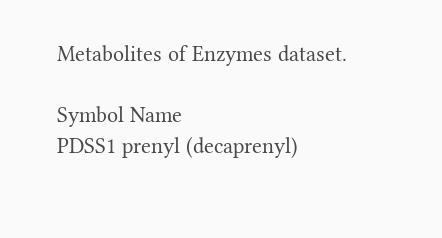Metabolites of Enzymes dataset.

Symbol Name
PDSS1 prenyl (decaprenyl)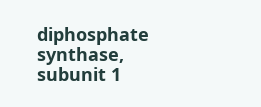diphosphate synthase, subunit 1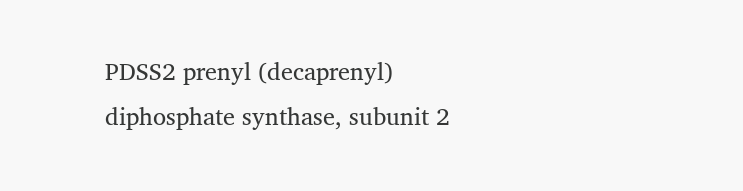PDSS2 prenyl (decaprenyl) diphosphate synthase, subunit 2